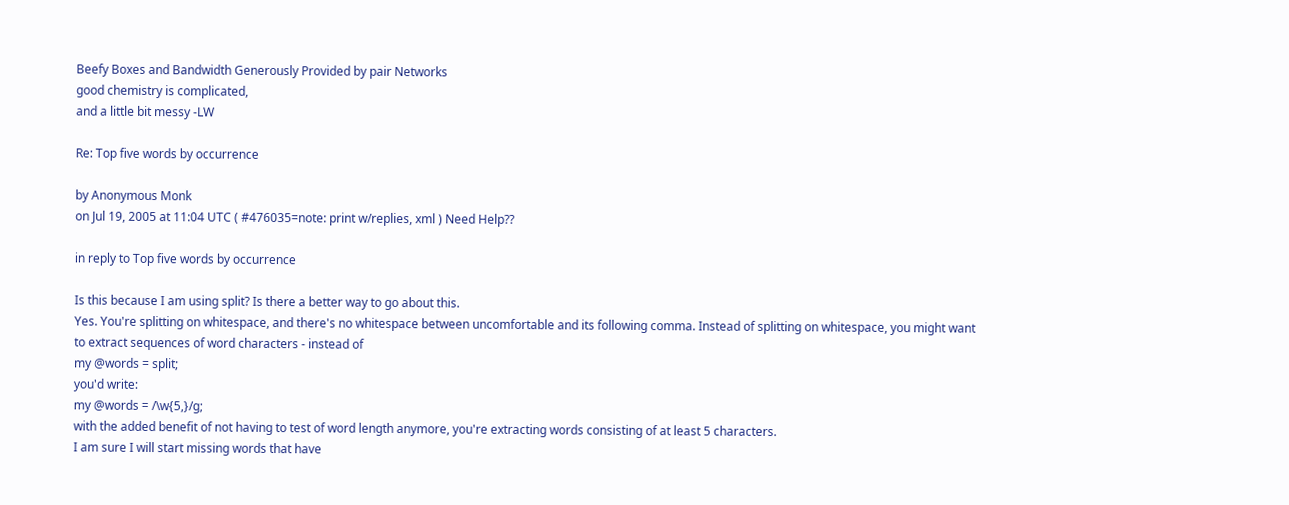Beefy Boxes and Bandwidth Generously Provided by pair Networks
good chemistry is complicated,
and a little bit messy -LW

Re: Top five words by occurrence

by Anonymous Monk
on Jul 19, 2005 at 11:04 UTC ( #476035=note: print w/replies, xml ) Need Help??

in reply to Top five words by occurrence

Is this because I am using split? Is there a better way to go about this.
Yes. You're splitting on whitespace, and there's no whitespace between uncomfortable and its following comma. Instead of splitting on whitespace, you might want to extract sequences of word characters - instead of
my @words = split;
you'd write:
my @words = /\w{5,}/g;
with the added benefit of not having to test of word length anymore, you're extracting words consisting of at least 5 characters.
I am sure I will start missing words that have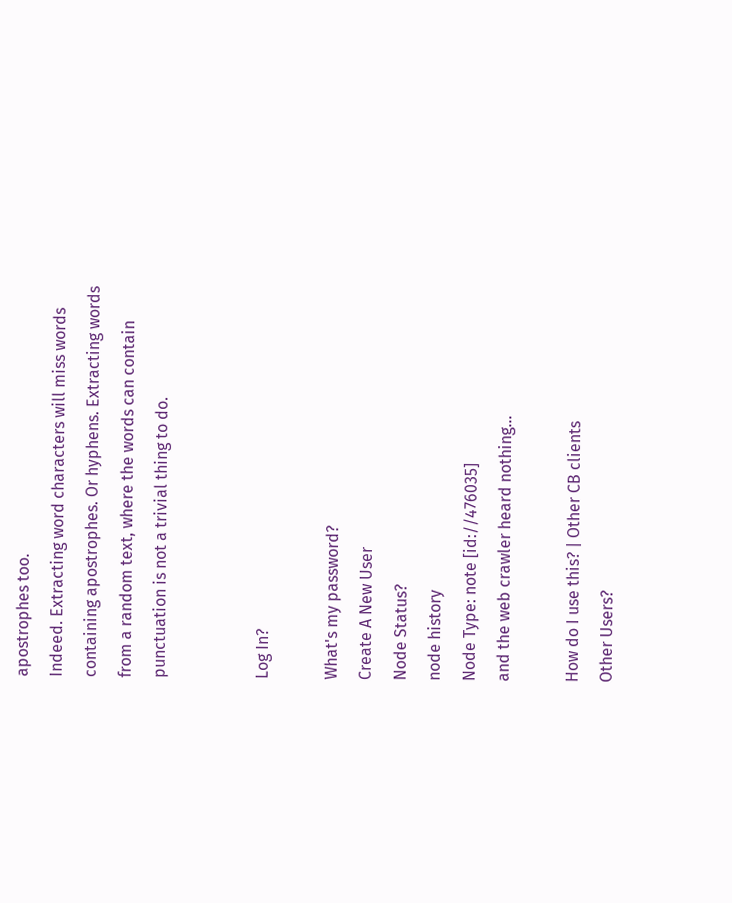apostrophes too.
Indeed. Extracting word characters will miss words containing apostrophes. Or hyphens. Extracting words from a random text, where the words can contain punctuation is not a trivial thing to do.


Log In?

What's my password?
Create A New User
Node Status?
node history
Node Type: note [id://476035]
and the web crawler heard nothing...

How do I use this? | Other CB clients
Other Users?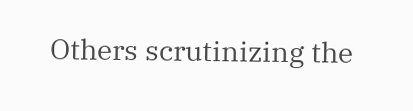Others scrutinizing the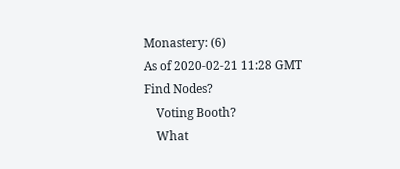Monastery: (6)
As of 2020-02-21 11:28 GMT
Find Nodes?
    Voting Booth?
    What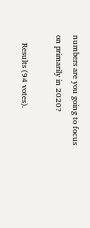numbers are you going to focus on primarily in 2020?

    Results (94 votes).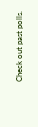Check out past polls.